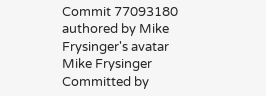Commit 77093180 authored by Mike Frysinger's avatar Mike Frysinger Committed by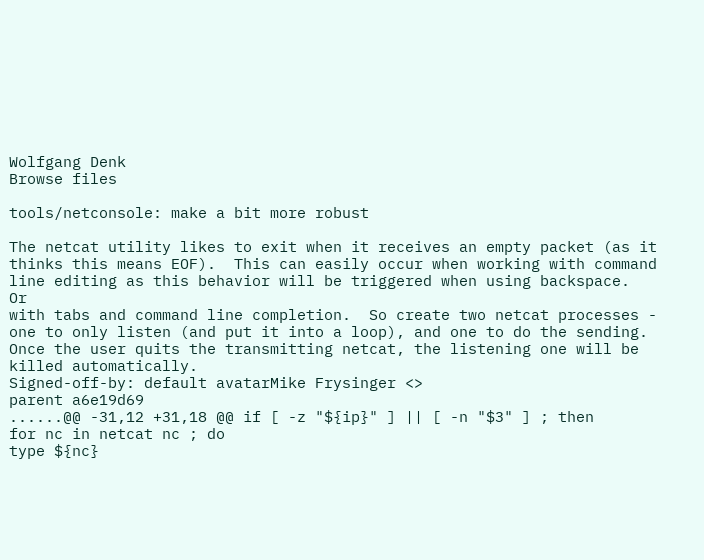Wolfgang Denk
Browse files

tools/netconsole: make a bit more robust

The netcat utility likes to exit when it receives an empty packet (as it
thinks this means EOF).  This can easily occur when working with command
line editing as this behavior will be triggered when using backspace.  Or
with tabs and command line completion.  So create two netcat processes -
one to only listen (and put it into a loop), and one to do the sending.
Once the user quits the transmitting netcat, the listening one will be
killed automatically.
Signed-off-by: default avatarMike Frysinger <>
parent a6e19d69
......@@ -31,12 +31,18 @@ if [ -z "${ip}" ] || [ -n "$3" ] ; then
for nc in netcat nc ; do
type ${nc}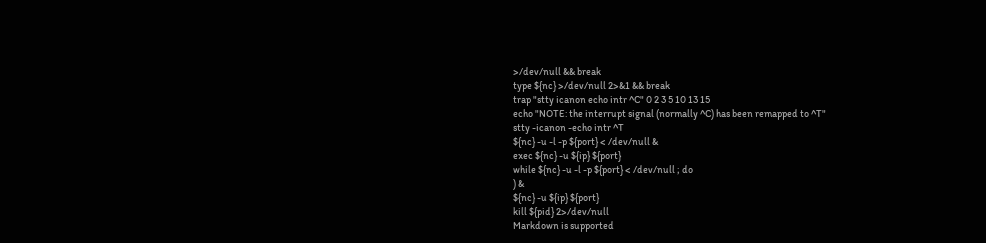>/dev/null && break
type ${nc} >/dev/null 2>&1 && break
trap "stty icanon echo intr ^C" 0 2 3 5 10 13 15
echo "NOTE: the interrupt signal (normally ^C) has been remapped to ^T"
stty -icanon -echo intr ^T
${nc} -u -l -p ${port} < /dev/null &
exec ${nc} -u ${ip} ${port}
while ${nc} -u -l -p ${port} < /dev/null ; do
) &
${nc} -u ${ip} ${port}
kill ${pid} 2>/dev/null
Markdown is supported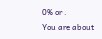0% or .
You are about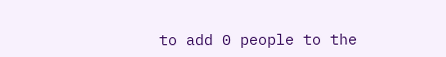to add 0 people to the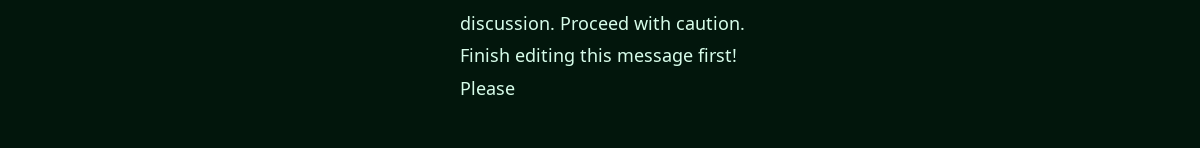discussion. Proceed with caution.
Finish editing this message first!
Please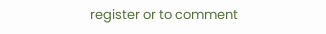register or to comment